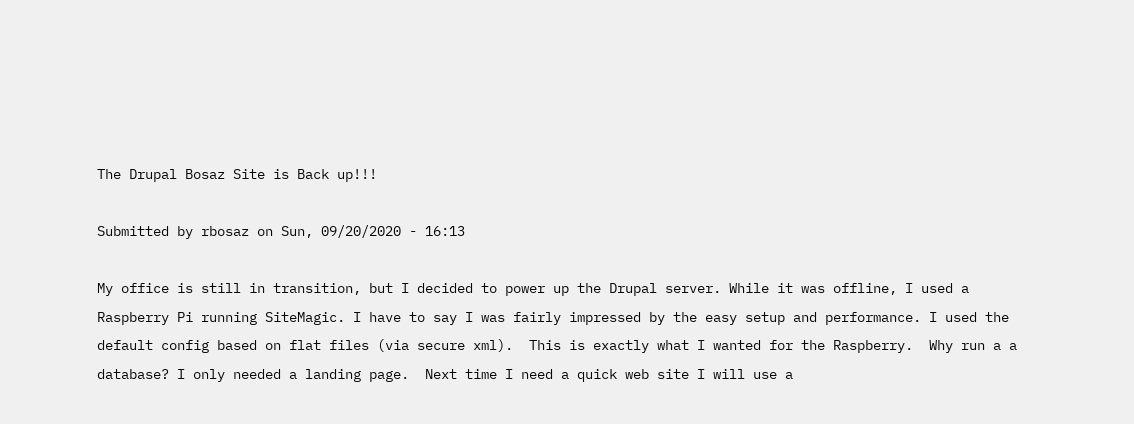The Drupal Bosaz Site is Back up!!!

Submitted by rbosaz on Sun, 09/20/2020 - 16:13

My office is still in transition, but I decided to power up the Drupal server. While it was offline, I used a Raspberry Pi running SiteMagic. I have to say I was fairly impressed by the easy setup and performance. I used the default config based on flat files (via secure xml).  This is exactly what I wanted for the Raspberry.  Why run a a database? I only needed a landing page.  Next time I need a quick web site I will use a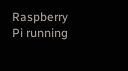Raspberry Pi running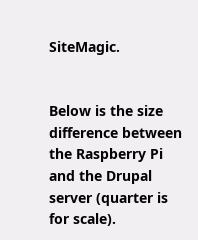SiteMagic.


Below is the size difference between the Raspberry Pi and the Drupal server (quarter is for scale).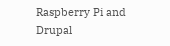Raspberry Pi and Drupal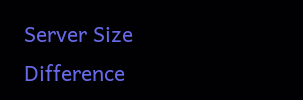Server Size Difference